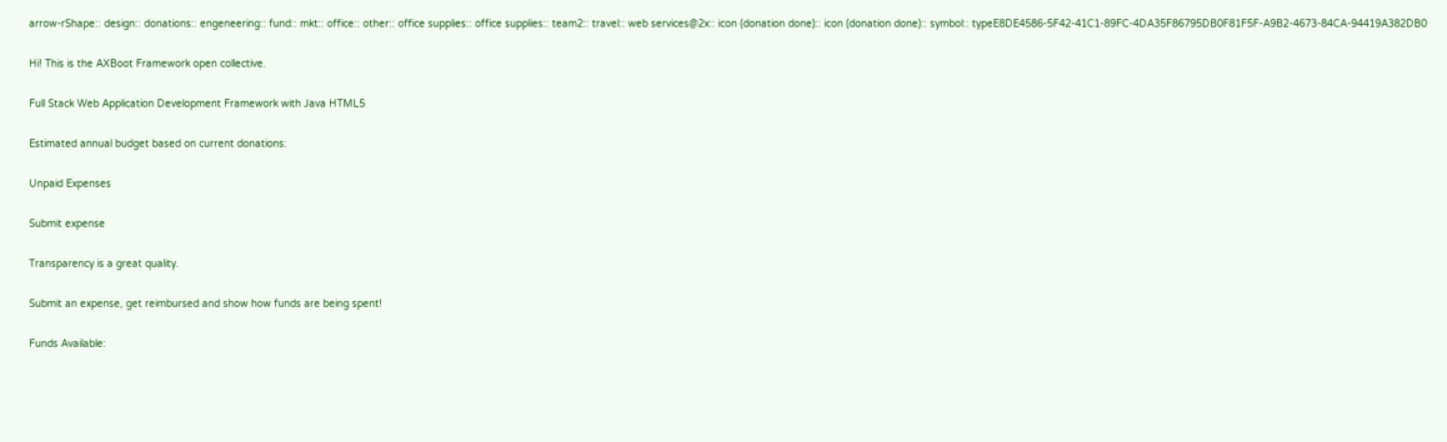arrow-rShape:: design:: donations:: engeneering:: fund:: mkt:: office:: other:: office supplies:: office supplies:: team2:: travel:: web services@2x:: icon (donation done):: icon (donation done):: symbol:: typeE8DE4586-5F42-41C1-89FC-4DA35F86795DB0F81F5F-A9B2-4673-84CA-94419A382DB0

Hi! This is the AXBoot Framework open collective.

Full Stack Web Application Development Framework with Java HTML5

Estimated annual budget based on current donations:

Unpaid Expenses

Submit expense

Transparency is a great quality.

Submit an expense, get reimbursed and show how funds are being spent!

Funds Available: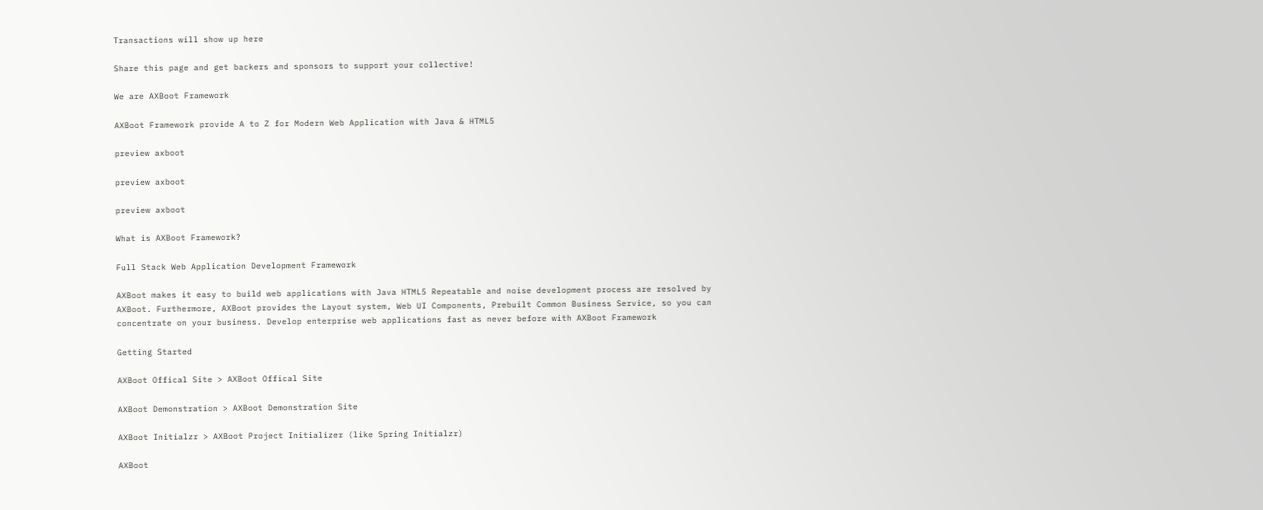Transactions will show up here

Share this page and get backers and sponsors to support your collective!

We are AXBoot Framework

AXBoot Framework provide A to Z for Modern Web Application with Java & HTML5

preview axboot

preview axboot

preview axboot

What is AXBoot Framework?

Full Stack Web Application Development Framework

AXBoot makes it easy to build web applications with Java HTML5 Repeatable and noise development process are resolved by AXBoot. Furthermore, AXBoot provides the Layout system, Web UI Components, Prebuilt Common Business Service, so you can concentrate on your business. Develop enterprise web applications fast as never before with AXBoot Framework

Getting Started

AXBoot Offical Site > AXBoot Offical Site

AXBoot Demonstration > AXBoot Demonstration Site

AXBoot Initialzr > AXBoot Project Initializer (like Spring Initialzr)

AXBoot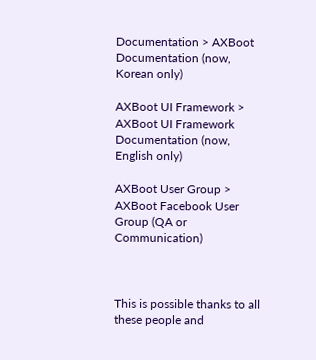Documentation > AXBoot Documentation (now, Korean only)

AXBoot UI Framework > AXBoot UI Framework Documentation (now, English only)

AXBoot User Group > AXBoot Facebook User Group (QA or Communication)



This is possible thanks to all these people and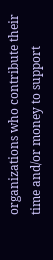organizations who contribute their time and/or money to support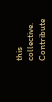this collective. Contribute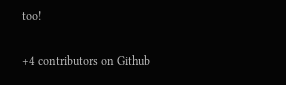too!

+4 contributors on Github